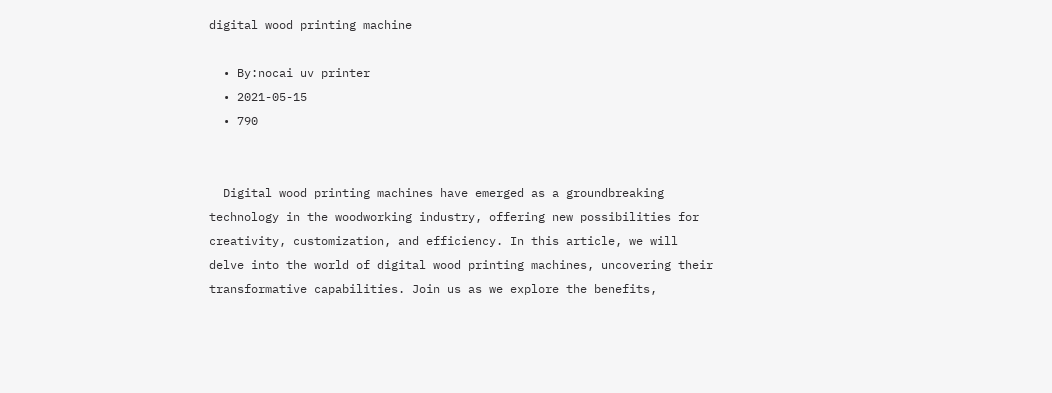digital wood printing machine

  • By:nocai uv printer
  • 2021-05-15
  • 790


  Digital wood printing machines have emerged as a groundbreaking technology in the woodworking industry, offering new possibilities for creativity, customization, and efficiency. In this article, we will delve into the world of digital wood printing machines, uncovering their transformative capabilities. Join us as we explore the benefits,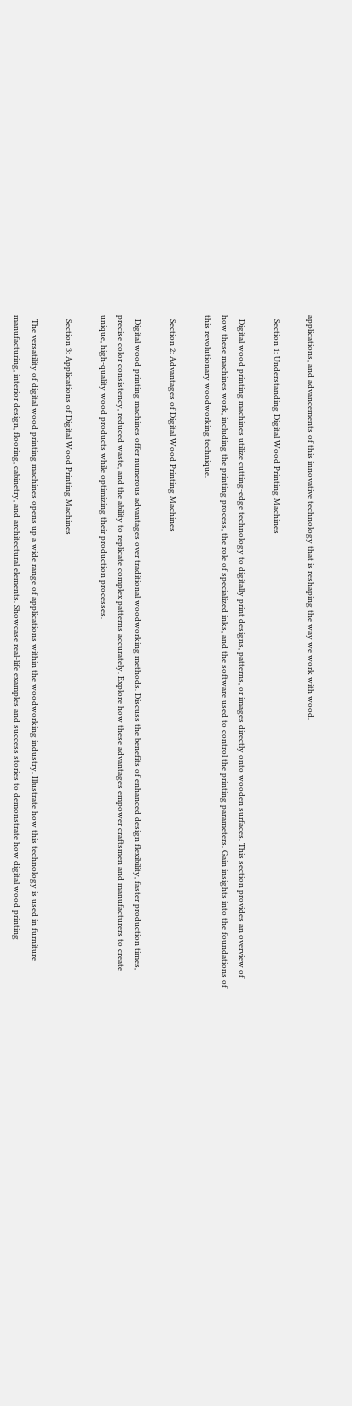applications, and advancements of this innovative technology that is reshaping the way we work with wood.

  Section 1: Understanding Digital Wood Printing Machines

  Digital wood printing machines utilize cutting-edge technology to digitally print designs, patterns, or images directly onto wooden surfaces. This section provides an overview of how these machines work, including the printing process, the role of specialized inks, and the software used to control the printing parameters. Gain insights into the foundations of this revolutionary woodworking technique.

  Section 2: Advantages of Digital Wood Printing Machines

  Digital wood printing machines offer numerous advantages over traditional woodworking methods. Discuss the benefits of enhanced design flexibility, faster production times, precise color consistency, reduced waste, and the ability to replicate complex patterns accurately. Explore how these advantages empower craftsmen and manufacturers to create unique, high-quality wood products while optimizing their production processes.

  Section 3: Applications of Digital Wood Printing Machines

  The versatility of digital wood printing machines opens up a wide range of applications within the woodworking industry. Illustrate how this technology is used in furniture manufacturing, interior design, flooring, cabinetry, and architectural elements. Showcase real-life examples and success stories to demonstrate how digital wood printing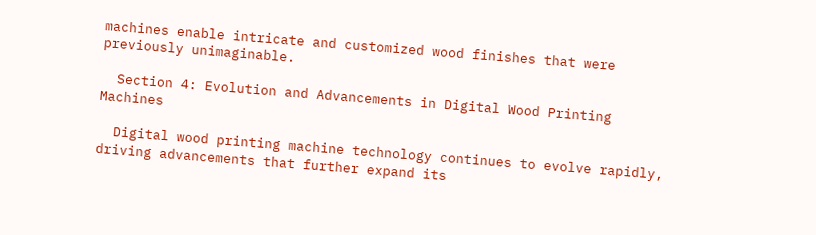machines enable intricate and customized wood finishes that were previously unimaginable.

  Section 4: Evolution and Advancements in Digital Wood Printing Machines

  Digital wood printing machine technology continues to evolve rapidly, driving advancements that further expand its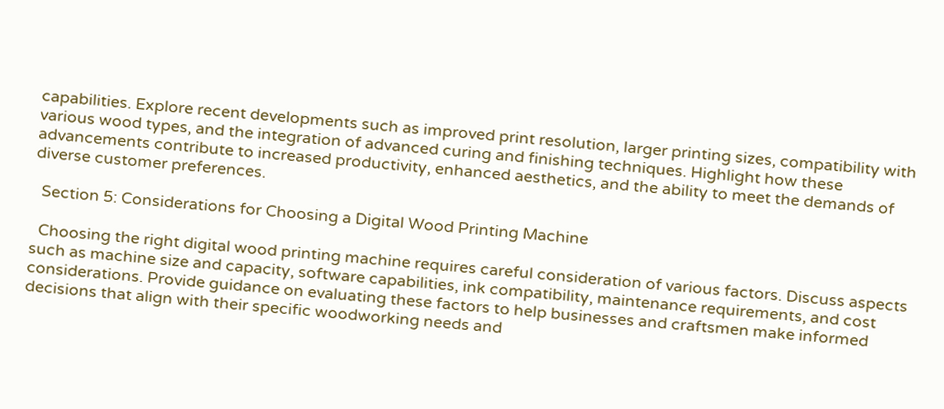capabilities. Explore recent developments such as improved print resolution, larger printing sizes, compatibility with various wood types, and the integration of advanced curing and finishing techniques. Highlight how these advancements contribute to increased productivity, enhanced aesthetics, and the ability to meet the demands of diverse customer preferences.

  Section 5: Considerations for Choosing a Digital Wood Printing Machine

  Choosing the right digital wood printing machine requires careful consideration of various factors. Discuss aspects such as machine size and capacity, software capabilities, ink compatibility, maintenance requirements, and cost considerations. Provide guidance on evaluating these factors to help businesses and craftsmen make informed decisions that align with their specific woodworking needs and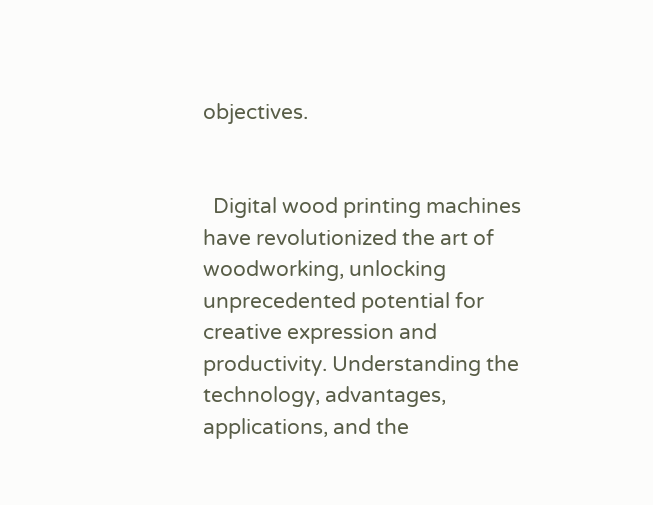objectives.


  Digital wood printing machines have revolutionized the art of woodworking, unlocking unprecedented potential for creative expression and productivity. Understanding the technology, advantages, applications, and the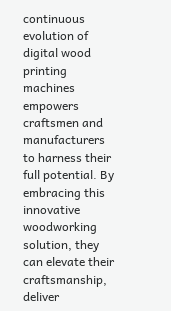continuous evolution of digital wood printing machines empowers craftsmen and manufacturers to harness their full potential. By embracing this innovative woodworking solution, they can elevate their craftsmanship, deliver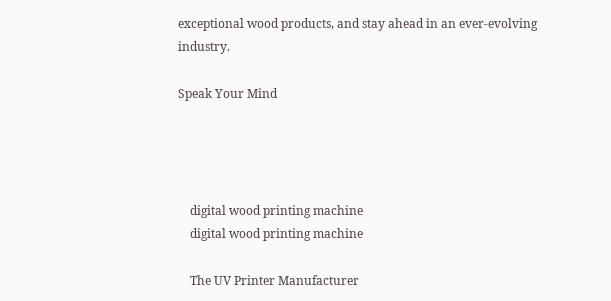exceptional wood products, and stay ahead in an ever-evolving industry.

Speak Your Mind




    digital wood printing machine
    digital wood printing machine

    The UV Printer Manufacturer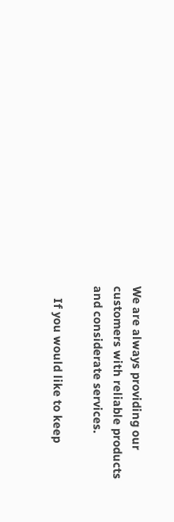We are always providing our customers with reliable products and considerate services.

    If you would like to keep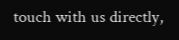touch with us directly,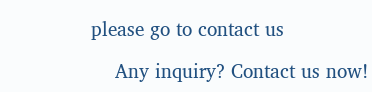please go to contact us

    Any inquiry? Contact us now!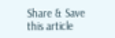Share & Save this article